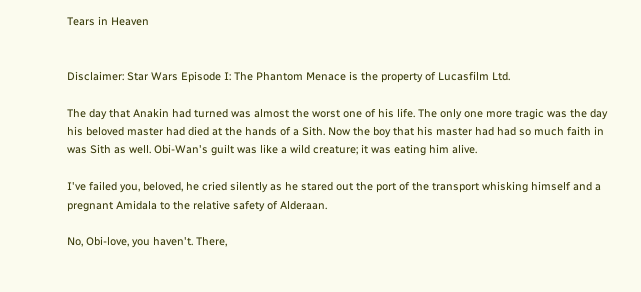Tears in Heaven


Disclaimer: Star Wars Episode I: The Phantom Menace is the property of Lucasfilm Ltd.

The day that Anakin had turned was almost the worst one of his life. The only one more tragic was the day his beloved master had died at the hands of a Sith. Now the boy that his master had had so much faith in was Sith as well. Obi-Wan's guilt was like a wild creature; it was eating him alive.

I've failed you, beloved, he cried silently as he stared out the port of the transport whisking himself and a pregnant Amidala to the relative safety of Alderaan.

No, Obi-love, you haven't. There,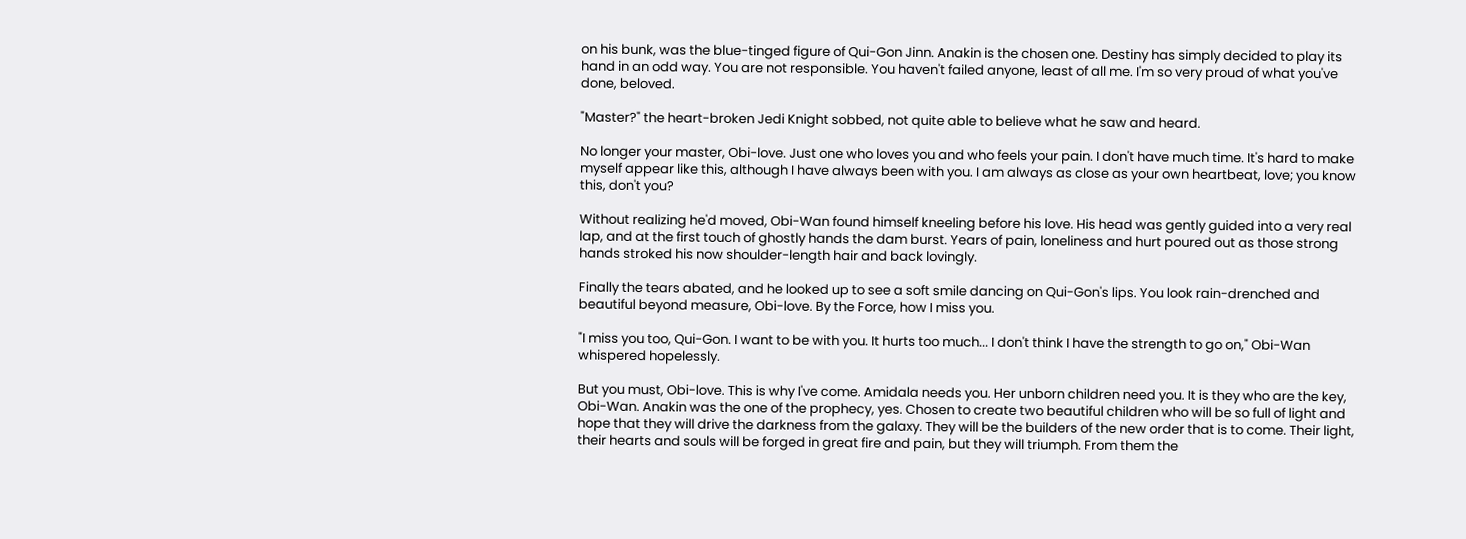on his bunk, was the blue-tinged figure of Qui-Gon Jinn. Anakin is the chosen one. Destiny has simply decided to play its hand in an odd way. You are not responsible. You haven't failed anyone, least of all me. I'm so very proud of what you've done, beloved.

"Master?" the heart-broken Jedi Knight sobbed, not quite able to believe what he saw and heard.

No longer your master, Obi-love. Just one who loves you and who feels your pain. I don't have much time. It's hard to make myself appear like this, although I have always been with you. I am always as close as your own heartbeat, love; you know this, don't you?

Without realizing he'd moved, Obi-Wan found himself kneeling before his love. His head was gently guided into a very real lap, and at the first touch of ghostly hands the dam burst. Years of pain, loneliness and hurt poured out as those strong hands stroked his now shoulder-length hair and back lovingly.

Finally the tears abated, and he looked up to see a soft smile dancing on Qui-Gon's lips. You look rain-drenched and beautiful beyond measure, Obi-love. By the Force, how I miss you.

"I miss you too, Qui-Gon. I want to be with you. It hurts too much... I don't think I have the strength to go on," Obi-Wan whispered hopelessly.

But you must, Obi-love. This is why I've come. Amidala needs you. Her unborn children need you. It is they who are the key, Obi-Wan. Anakin was the one of the prophecy, yes. Chosen to create two beautiful children who will be so full of light and hope that they will drive the darkness from the galaxy. They will be the builders of the new order that is to come. Their light, their hearts and souls will be forged in great fire and pain, but they will triumph. From them the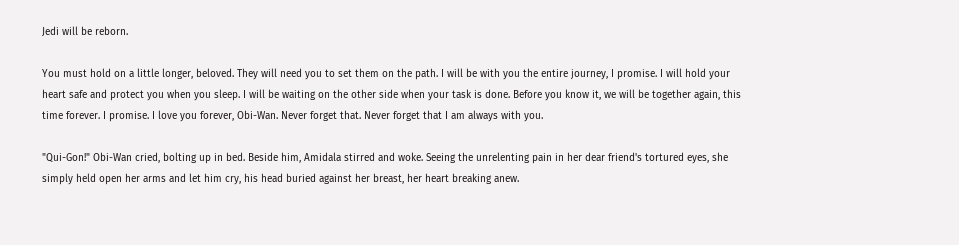Jedi will be reborn.

You must hold on a little longer, beloved. They will need you to set them on the path. I will be with you the entire journey, I promise. I will hold your heart safe and protect you when you sleep. I will be waiting on the other side when your task is done. Before you know it, we will be together again, this time forever. I promise. I love you forever, Obi-Wan. Never forget that. Never forget that I am always with you.

"Qui-Gon!" Obi-Wan cried, bolting up in bed. Beside him, Amidala stirred and woke. Seeing the unrelenting pain in her dear friend's tortured eyes, she simply held open her arms and let him cry, his head buried against her breast, her heart breaking anew.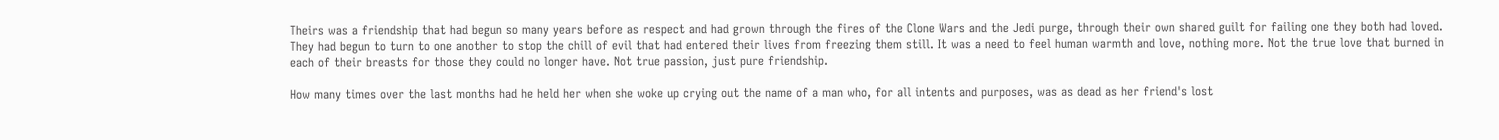Theirs was a friendship that had begun so many years before as respect and had grown through the fires of the Clone Wars and the Jedi purge, through their own shared guilt for failing one they both had loved. They had begun to turn to one another to stop the chill of evil that had entered their lives from freezing them still. It was a need to feel human warmth and love, nothing more. Not the true love that burned in each of their breasts for those they could no longer have. Not true passion, just pure friendship.

How many times over the last months had he held her when she woke up crying out the name of a man who, for all intents and purposes, was as dead as her friend's lost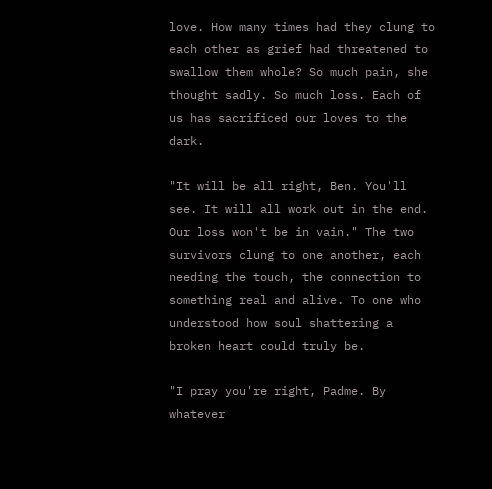love. How many times had they clung to each other as grief had threatened to swallow them whole? So much pain, she thought sadly. So much loss. Each of us has sacrificed our loves to the dark.

"It will be all right, Ben. You'll see. It will all work out in the end. Our loss won't be in vain." The two survivors clung to one another, each needing the touch, the connection to something real and alive. To one who understood how soul shattering a broken heart could truly be.

"I pray you're right, Padme. By whatever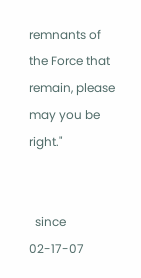remnants of the Force that remain, please may you be right."


  since 02-17-07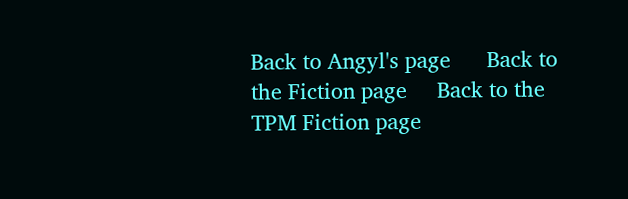Back to Angyl's page      Back to the Fiction page     Back to the TPM Fiction page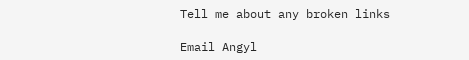Tell me about any broken links

Email Angyl